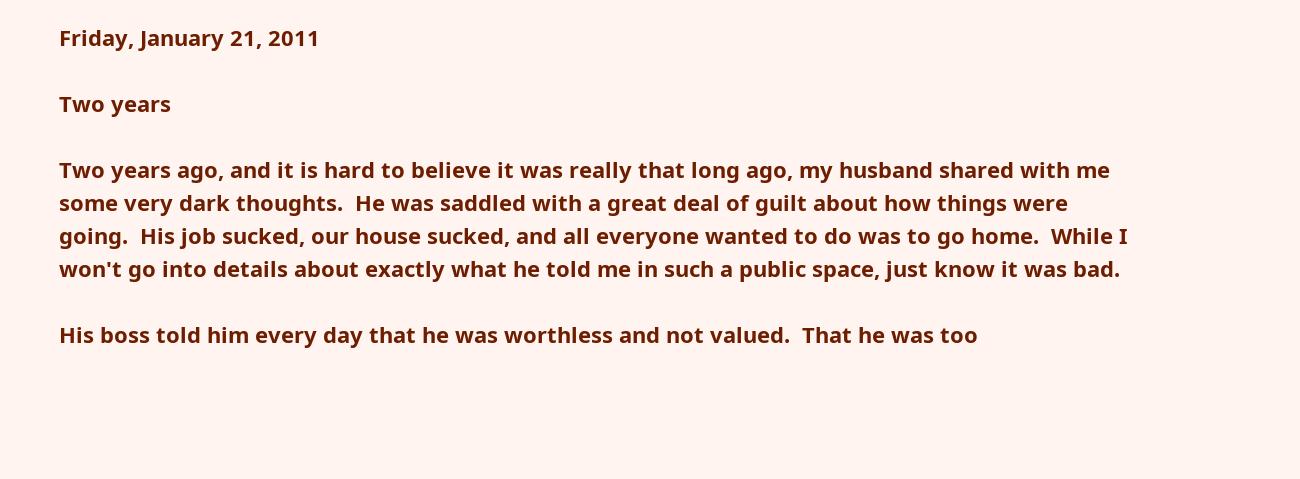Friday, January 21, 2011

Two years

Two years ago, and it is hard to believe it was really that long ago, my husband shared with me some very dark thoughts.  He was saddled with a great deal of guilt about how things were going.  His job sucked, our house sucked, and all everyone wanted to do was to go home.  While I won't go into details about exactly what he told me in such a public space, just know it was bad.

His boss told him every day that he was worthless and not valued.  That he was too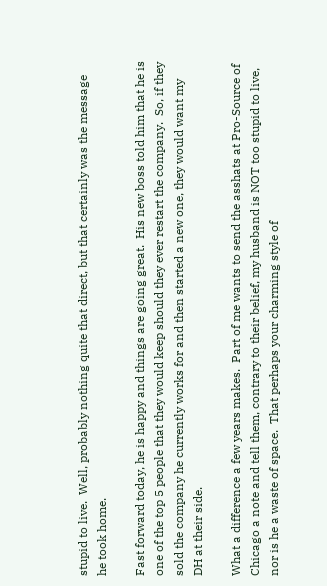stupid to live.  Well, probably nothing quite that direct, but that certainly was the message he took home.

Fast forward today, he is happy and things are going great.  His new boss told him that he is one of the top 5 people that they would keep should they ever restart the company.  So, if they sold the company he currently works for and then started a new one, they would want my DH at their side.

What a difference a few years makes.  Part of me wants to send the asshats at Pro-Source of Chicago a note and tell them, contrary to their belief, my husband is NOT too stupid to live, nor is he a waste of space.  That perhaps your charming style of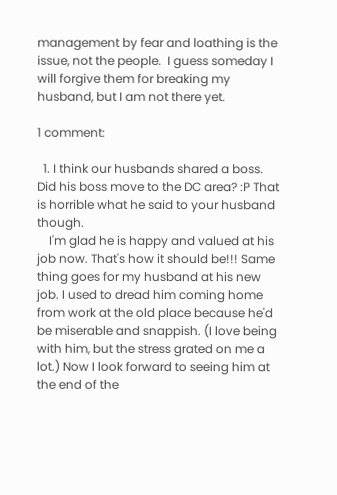management by fear and loathing is the issue, not the people.  I guess someday I will forgive them for breaking my husband, but I am not there yet.

1 comment:

  1. I think our husbands shared a boss. Did his boss move to the DC area? :P That is horrible what he said to your husband though.
    I'm glad he is happy and valued at his job now. That's how it should be!!! Same thing goes for my husband at his new job. I used to dread him coming home from work at the old place because he'd be miserable and snappish. (I love being with him, but the stress grated on me a lot.) Now I look forward to seeing him at the end of the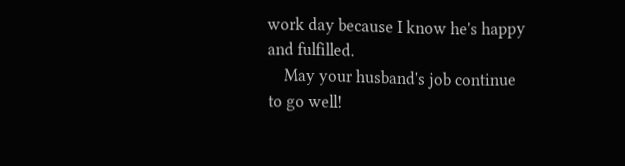work day because I know he's happy and fulfilled.
    May your husband's job continue to go well!